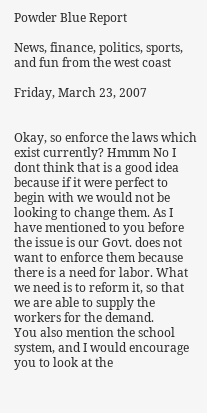Powder Blue Report

News, finance, politics, sports, and fun from the west coast

Friday, March 23, 2007


Okay, so enforce the laws which exist currently? Hmmm No I dont think that is a good idea because if it were perfect to begin with we would not be looking to change them. As I have mentioned to you before the issue is our Govt. does not want to enforce them because there is a need for labor. What we need is to reform it, so that we are able to supply the workers for the demand.
You also mention the school system, and I would encourage you to look at the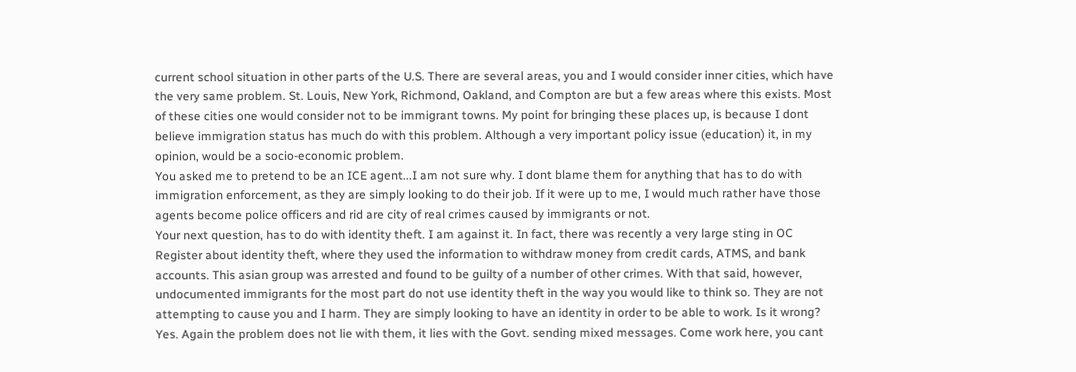current school situation in other parts of the U.S. There are several areas, you and I would consider inner cities, which have the very same problem. St. Louis, New York, Richmond, Oakland, and Compton are but a few areas where this exists. Most of these cities one would consider not to be immigrant towns. My point for bringing these places up, is because I dont believe immigration status has much do with this problem. Although a very important policy issue (education) it, in my opinion, would be a socio-economic problem.
You asked me to pretend to be an ICE agent...I am not sure why. I dont blame them for anything that has to do with immigration enforcement, as they are simply looking to do their job. If it were up to me, I would much rather have those agents become police officers and rid are city of real crimes caused by immigrants or not.
Your next question, has to do with identity theft. I am against it. In fact, there was recently a very large sting in OC Register about identity theft, where they used the information to withdraw money from credit cards, ATMS, and bank accounts. This asian group was arrested and found to be guilty of a number of other crimes. With that said, however, undocumented immigrants for the most part do not use identity theft in the way you would like to think so. They are not attempting to cause you and I harm. They are simply looking to have an identity in order to be able to work. Is it wrong? Yes. Again the problem does not lie with them, it lies with the Govt. sending mixed messages. Come work here, you cant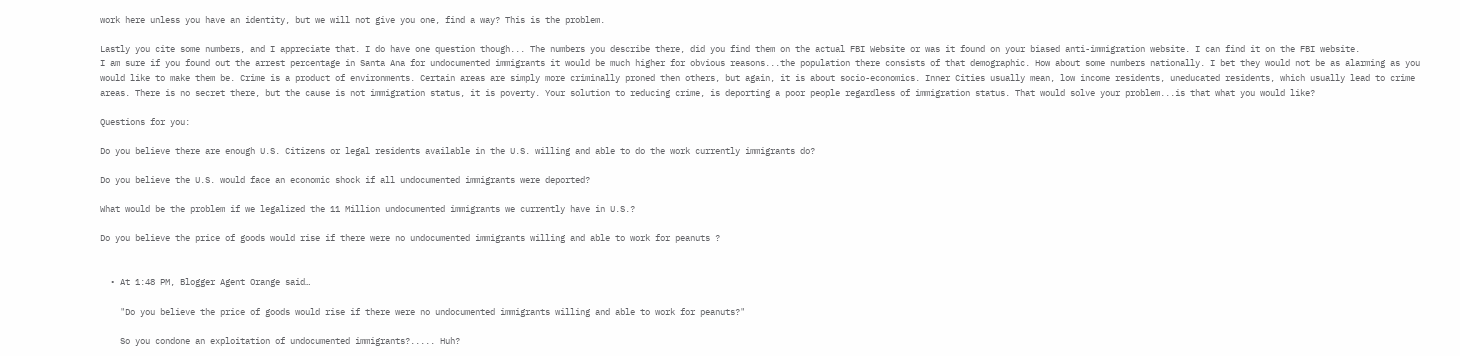work here unless you have an identity, but we will not give you one, find a way? This is the problem.

Lastly you cite some numbers, and I appreciate that. I do have one question though... The numbers you describe there, did you find them on the actual FBI Website or was it found on your biased anti-immigration website. I can find it on the FBI website.
I am sure if you found out the arrest percentage in Santa Ana for undocumented immigrants it would be much higher for obvious reasons...the population there consists of that demographic. How about some numbers nationally. I bet they would not be as alarming as you would like to make them be. Crime is a product of environments. Certain areas are simply more criminally proned then others, but again, it is about socio-economics. Inner Cities usually mean, low income residents, uneducated residents, which usually lead to crime areas. There is no secret there, but the cause is not immigration status, it is poverty. Your solution to reducing crime, is deporting a poor people regardless of immigration status. That would solve your problem...is that what you would like?

Questions for you:

Do you believe there are enough U.S. Citizens or legal residents available in the U.S. willing and able to do the work currently immigrants do?

Do you believe the U.S. would face an economic shock if all undocumented immigrants were deported?

What would be the problem if we legalized the 11 Million undocumented immigrants we currently have in U.S.?

Do you believe the price of goods would rise if there were no undocumented immigrants willing and able to work for peanuts ?


  • At 1:48 PM, Blogger Agent Orange said…

    "Do you believe the price of goods would rise if there were no undocumented immigrants willing and able to work for peanuts?"

    So you condone an exploitation of undocumented immigrants?..... Huh?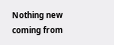Nothing new coming from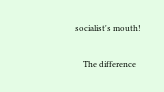socialist's mouth!

    The difference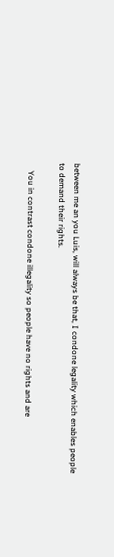between me an you Luis, will always be that, I condone legality which enables people to demand their rights.

    You in contrast condone illegality so people have no rights and are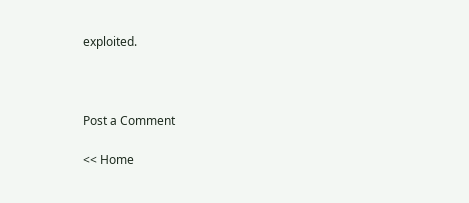exploited.



Post a Comment

<< Home